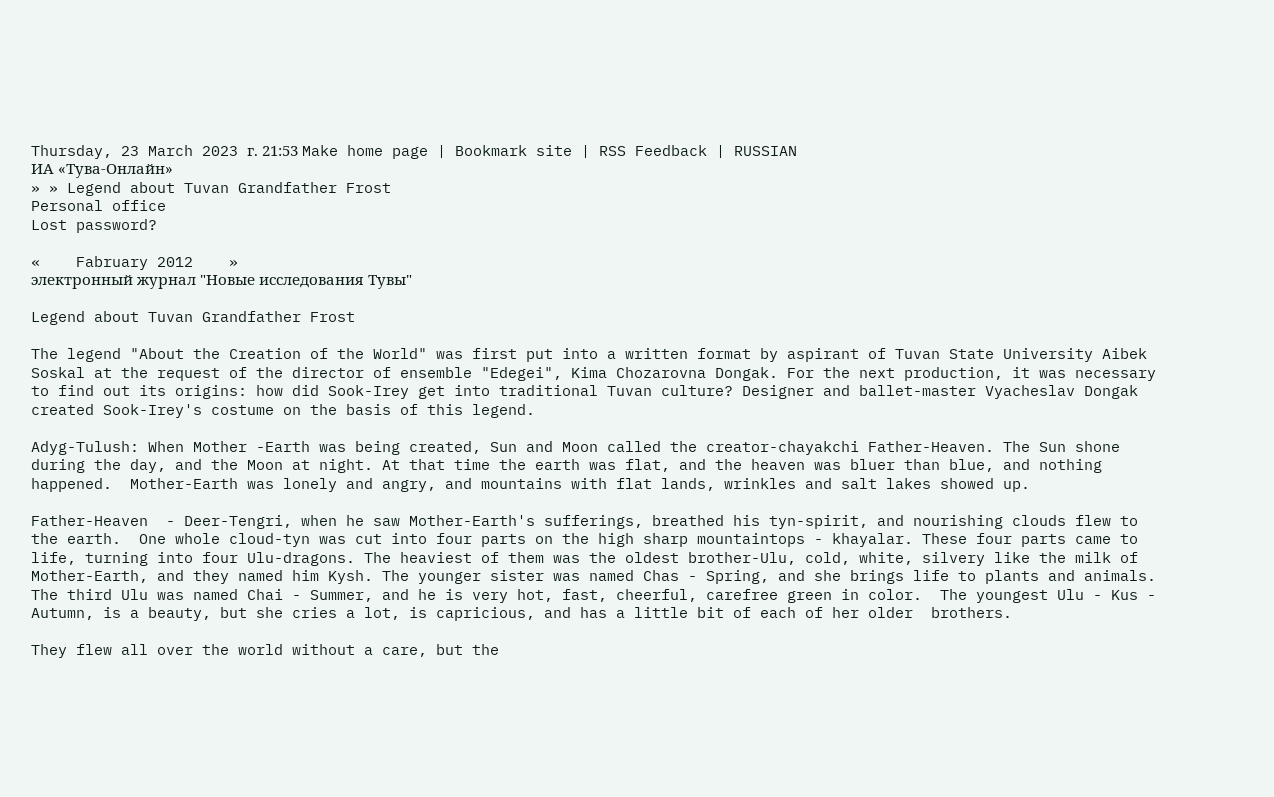Thursday, 23 March 2023 г. 21:53 Make home page | Bookmark site | RSS Feedback | RUSSIAN
ИА «Тува-Онлайн»
» » Legend about Tuvan Grandfather Frost
Personal office
Lost password?

«    Fabruary 2012    »
электронный журнал "Новые исследования Тувы"

Legend about Tuvan Grandfather Frost

The legend "About the Creation of the World" was first put into a written format by aspirant of Tuvan State University Aibek Soskal at the request of the director of ensemble "Edegei", Kima Chozarovna Dongak. For the next production, it was necessary to find out its origins: how did Sook-Irey get into traditional Tuvan culture? Designer and ballet-master Vyacheslav Dongak created Sook-Irey's costume on the basis of this legend.

Adyg-Tulush: When Mother -Earth was being created, Sun and Moon called the creator-chayakchi Father-Heaven. The Sun shone during the day, and the Moon at night. At that time the earth was flat, and the heaven was bluer than blue, and nothing happened.  Mother-Earth was lonely and angry, and mountains with flat lands, wrinkles and salt lakes showed up.

Father-Heaven  - Deer-Tengri, when he saw Mother-Earth's sufferings, breathed his tyn-spirit, and nourishing clouds flew to the earth.  One whole cloud-tyn was cut into four parts on the high sharp mountaintops - khayalar. These four parts came to life, turning into four Ulu-dragons. The heaviest of them was the oldest brother-Ulu, cold, white, silvery like the milk of Mother-Earth, and they named him Kysh. The younger sister was named Chas - Spring, and she brings life to plants and animals. The third Ulu was named Chai - Summer, and he is very hot, fast, cheerful, carefree green in color.  The youngest Ulu - Kus - Autumn, is a beauty, but she cries a lot, is capricious, and has a little bit of each of her older  brothers.

They flew all over the world without a care, but the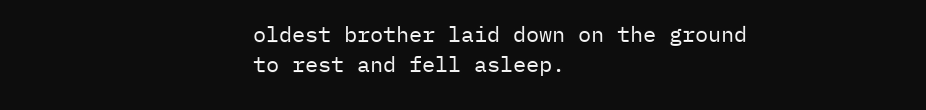oldest brother laid down on the ground to rest and fell asleep.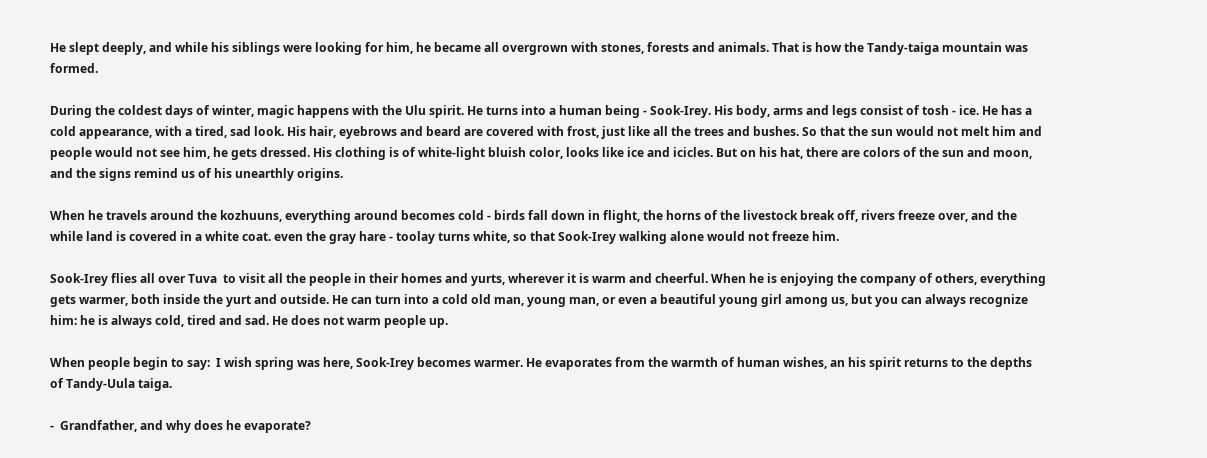He slept deeply, and while his siblings were looking for him, he became all overgrown with stones, forests and animals. That is how the Tandy-taiga mountain was formed.

During the coldest days of winter, magic happens with the Ulu spirit. He turns into a human being - Sook-Irey. His body, arms and legs consist of tosh - ice. He has a cold appearance, with a tired, sad look. His hair, eyebrows and beard are covered with frost, just like all the trees and bushes. So that the sun would not melt him and people would not see him, he gets dressed. His clothing is of white-light bluish color, looks like ice and icicles. But on his hat, there are colors of the sun and moon, and the signs remind us of his unearthly origins.

When he travels around the kozhuuns, everything around becomes cold - birds fall down in flight, the horns of the livestock break off, rivers freeze over, and the while land is covered in a white coat. even the gray hare - toolay turns white, so that Sook-Irey walking alone would not freeze him.

Sook-Irey flies all over Tuva  to visit all the people in their homes and yurts, wherever it is warm and cheerful. When he is enjoying the company of others, everything gets warmer, both inside the yurt and outside. He can turn into a cold old man, young man, or even a beautiful young girl among us, but you can always recognize him: he is always cold, tired and sad. He does not warm people up.

When people begin to say:  I wish spring was here, Sook-Irey becomes warmer. He evaporates from the warmth of human wishes, an his spirit returns to the depths of Tandy-Uula taiga.

-  Grandfather, and why does he evaporate?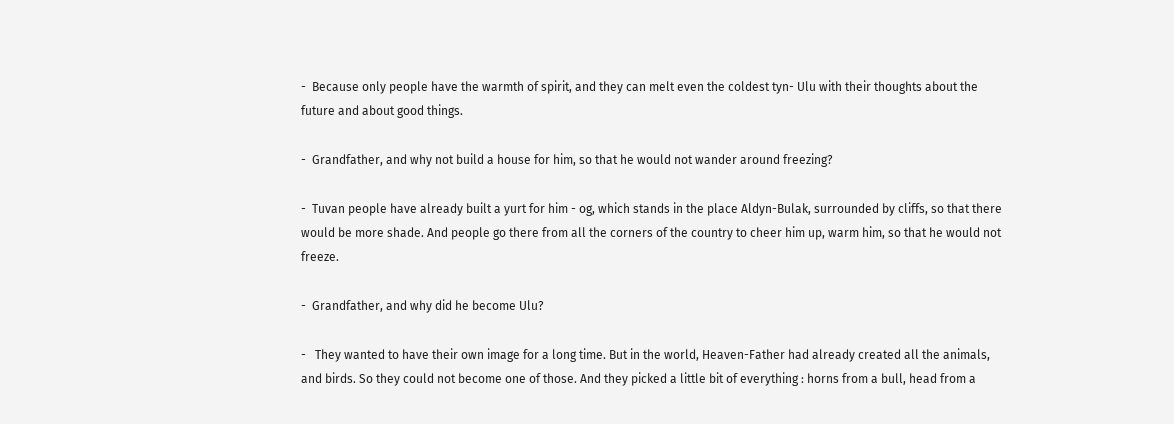-  Because only people have the warmth of spirit, and they can melt even the coldest tyn- Ulu with their thoughts about the future and about good things.

-  Grandfather, and why not build a house for him, so that he would not wander around freezing?

-  Tuvan people have already built a yurt for him - og, which stands in the place Aldyn-Bulak, surrounded by cliffs, so that there would be more shade. And people go there from all the corners of the country to cheer him up, warm him, so that he would not freeze.

-  Grandfather, and why did he become Ulu?

-   They wanted to have their own image for a long time. But in the world, Heaven-Father had already created all the animals, and birds. So they could not become one of those. And they picked a little bit of everything : horns from a bull, head from a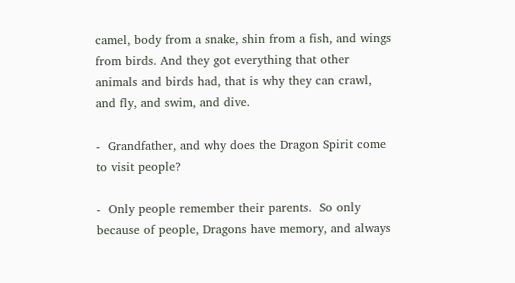camel, body from a snake, shin from a fish, and wings from birds. And they got everything that other animals and birds had, that is why they can crawl, and fly, and swim, and dive.

-  Grandfather, and why does the Dragon Spirit come to visit people?

-  Only people remember their parents.  So only because of people, Dragons have memory, and always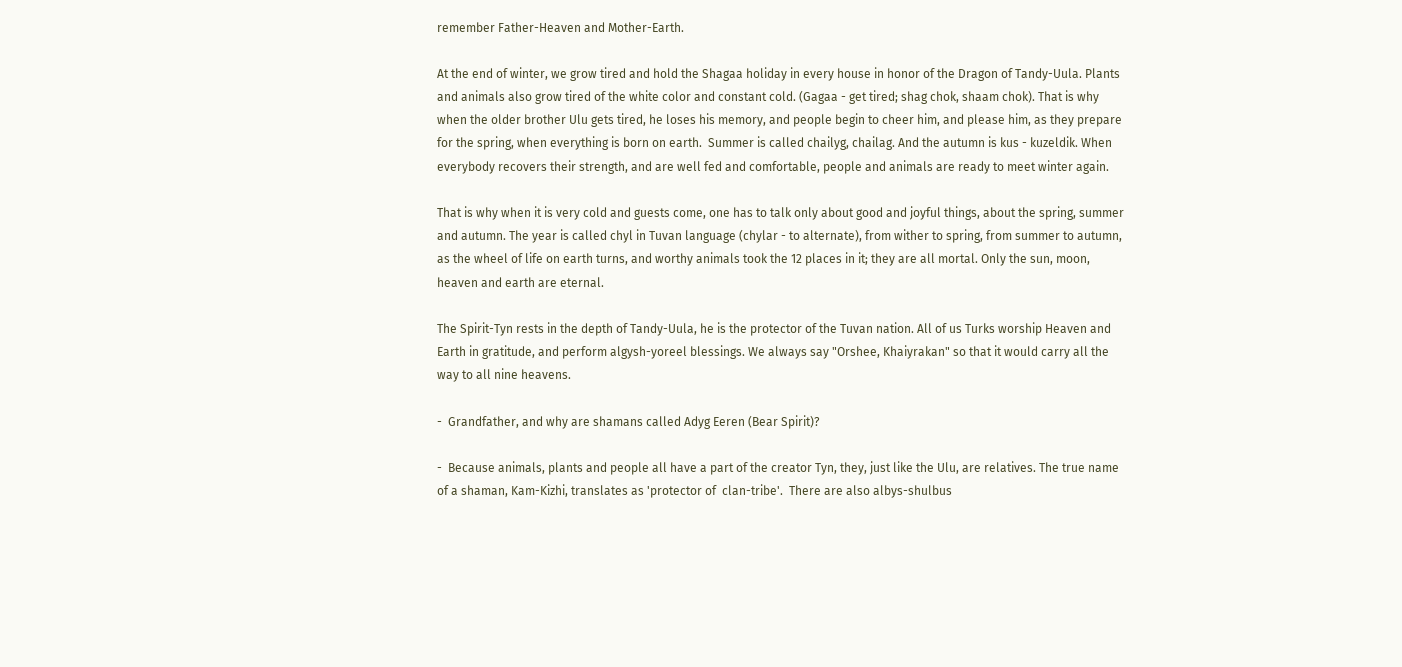remember Father-Heaven and Mother-Earth.

At the end of winter, we grow tired and hold the Shagaa holiday in every house in honor of the Dragon of Tandy-Uula. Plants and animals also grow tired of the white color and constant cold. (Gagaa - get tired; shag chok, shaam chok). That is why when the older brother Ulu gets tired, he loses his memory, and people begin to cheer him, and please him, as they prepare for the spring, when everything is born on earth.  Summer is called chailyg, chailag. And the autumn is kus - kuzeldik. When everybody recovers their strength, and are well fed and comfortable, people and animals are ready to meet winter again.

That is why when it is very cold and guests come, one has to talk only about good and joyful things, about the spring, summer and autumn. The year is called chyl in Tuvan language (chylar - to alternate), from wither to spring, from summer to autumn, as the wheel of life on earth turns, and worthy animals took the 12 places in it; they are all mortal. Only the sun, moon, heaven and earth are eternal.

The Spirit-Tyn rests in the depth of Tandy-Uula, he is the protector of the Tuvan nation. All of us Turks worship Heaven and Earth in gratitude, and perform algysh-yoreel blessings. We always say "Orshee, Khaiyrakan" so that it would carry all the way to all nine heavens.

-  Grandfather, and why are shamans called Adyg Eeren (Bear Spirit)?

-  Because animals, plants and people all have a part of the creator Tyn, they, just like the Ulu, are relatives. The true name of a shaman, Kam-Kizhi, translates as 'protector of  clan-tribe'.  There are also albys-shulbus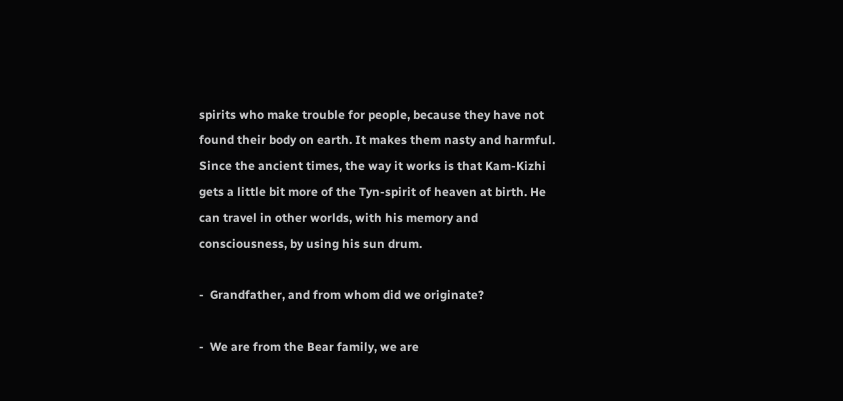spirits who make trouble for people, because they have not found their body on earth. It makes them nasty and harmful. Since the ancient times, the way it works is that Kam-Kizhi gets a little bit more of the Tyn-spirit of heaven at birth. He can travel in other worlds, with his memory and consciousness, by using his sun drum.

-  Grandfather, and from whom did we originate?

-  We are from the Bear family, we are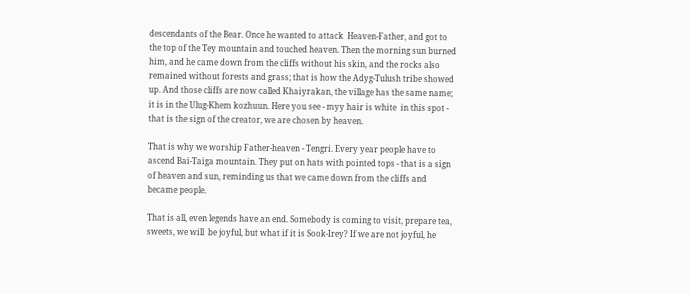descendants of the Bear. Once he wanted to attack  Heaven-Father, and got to the top of the Tey mountain and touched heaven. Then the morning sun burned him, and he came down from the cliffs without his skin, and the rocks also remained without forests and grass; that is how the Adyg-Tulush tribe showed up. And those cliffs are now called Khaiyrakan, the village has the same name; it is in the Ulug-Khem kozhuun. Here you see - myy hair is white  in this spot - that is the sign of the creator, we are chosen by heaven.

That is why we worship Father-heaven - Tengri. Every year people have to ascend Bai-Taiga mountain. They put on hats with pointed tops - that is a sign of heaven and sun, reminding us that we came down from the cliffs and became people.

That is all, even legends have an end. Somebody is coming to visit, prepare tea, sweets, we will  be joyful, but what if it is Sook-Irey? If we are not joyful, he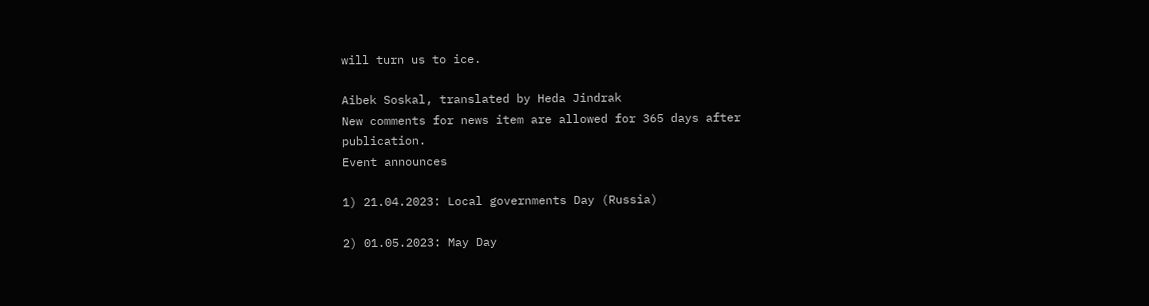will turn us to ice.

Aibek Soskal, translated by Heda Jindrak
New comments for news item are allowed for 365 days after publication.
Event announces

1) 21.04.2023: Local governments Day (Russia)

2) 01.05.2023: May Day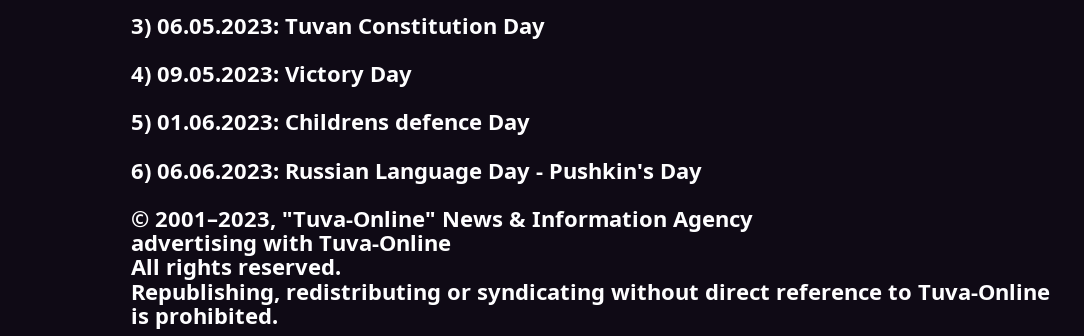3) 06.05.2023: Tuvan Constitution Day

4) 09.05.2023: Victory Day

5) 01.06.2023: Childrens defence Day

6) 06.06.2023: Russian Language Day - Pushkin's Day

© 2001–2023, "Tuva-Online" News & Information Agency
advertising with Tuva-Online
All rights reserved.
Republishing, redistributing or syndicating without direct reference to Tuva-Online is prohibited.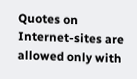Quotes on Internet-sites are allowed only with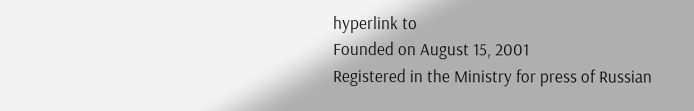hyperlink to
Founded on August 15, 2001
Registered in the Ministry for press of Russian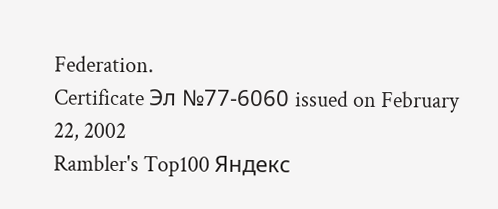Federation.
Certificate Эл №77-6060 issued on February 22, 2002
Rambler's Top100 Яндекс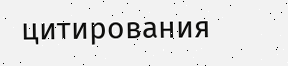цитирования